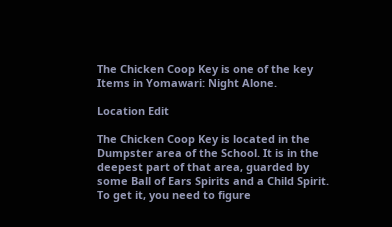The Chicken Coop Key is one of the key Items in Yomawari: Night Alone.

Location Edit

The Chicken Coop Key is located in the Dumpster area of the School. It is in the deepest part of that area, guarded by some Ball of Ears Spirits and a Child Spirit. To get it, you need to figure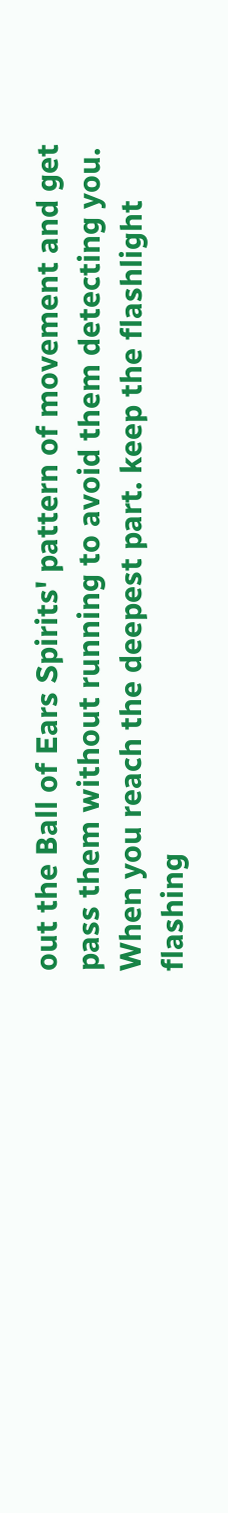out the Ball of Ears Spirits' pattern of movement and get pass them without running to avoid them detecting you. When you reach the deepest part. keep the flashlight flashing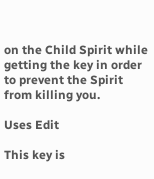on the Child Spirit while getting the key in order to prevent the Spirit from killing you.

Uses Edit

This key is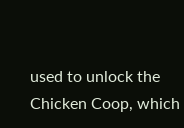used to unlock the Chicken Coop, which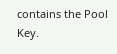contains the Pool Key.